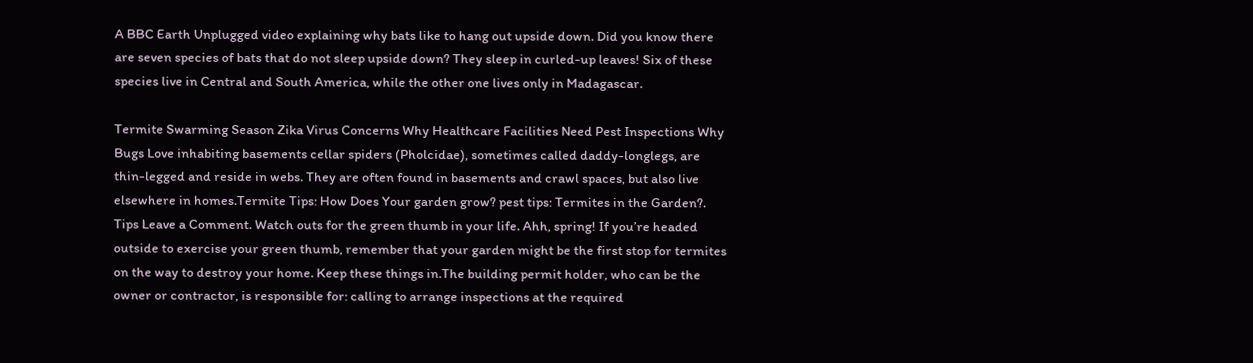A BBC Earth Unplugged video explaining why bats like to hang out upside down. Did you know there are seven species of bats that do not sleep upside down? They sleep in curled-up leaves! Six of these species live in Central and South America, while the other one lives only in Madagascar.

Termite Swarming Season Zika Virus Concerns Why Healthcare Facilities Need Pest Inspections Why Bugs Love inhabiting basements cellar spiders (Pholcidae), sometimes called daddy-longlegs, are thin-legged and reside in webs. They are often found in basements and crawl spaces, but also live elsewhere in homes.Termite Tips: How Does Your garden grow? pest tips: Termites in the Garden?. Tips Leave a Comment. Watch outs for the green thumb in your life. Ahh, spring! If you’re headed outside to exercise your green thumb, remember that your garden might be the first stop for termites on the way to destroy your home. Keep these things in.The building permit holder, who can be the owner or contractor, is responsible for: calling to arrange inspections at the required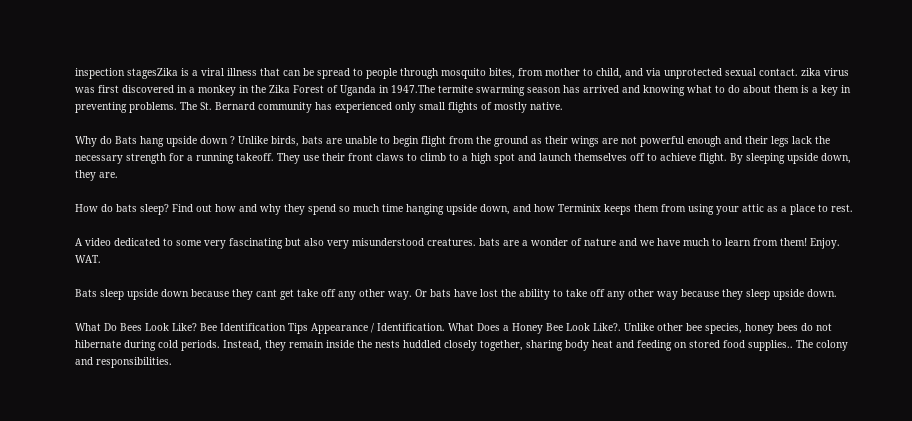inspection stagesZika is a viral illness that can be spread to people through mosquito bites, from mother to child, and via unprotected sexual contact. zika virus was first discovered in a monkey in the Zika Forest of Uganda in 1947.The termite swarming season has arrived and knowing what to do about them is a key in preventing problems. The St. Bernard community has experienced only small flights of mostly native.

Why do Bats hang upside down ? Unlike birds, bats are unable to begin flight from the ground as their wings are not powerful enough and their legs lack the necessary strength for a running takeoff. They use their front claws to climb to a high spot and launch themselves off to achieve flight. By sleeping upside down, they are.

How do bats sleep? Find out how and why they spend so much time hanging upside down, and how Terminix keeps them from using your attic as a place to rest.

A video dedicated to some very fascinating but also very misunderstood creatures. bats are a wonder of nature and we have much to learn from them! Enjoy. WAT.

Bats sleep upside down because they cant get take off any other way. Or bats have lost the ability to take off any other way because they sleep upside down.

What Do Bees Look Like? Bee Identification Tips Appearance / Identification. What Does a Honey Bee Look Like?. Unlike other bee species, honey bees do not hibernate during cold periods. Instead, they remain inside the nests huddled closely together, sharing body heat and feeding on stored food supplies.. The colony and responsibilities.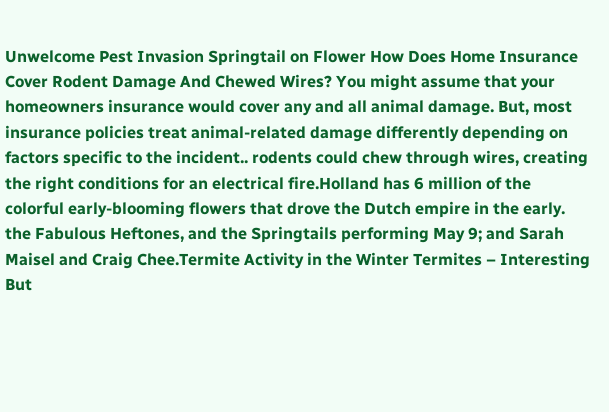Unwelcome Pest Invasion Springtail on Flower How Does Home Insurance Cover Rodent Damage And Chewed Wires? You might assume that your homeowners insurance would cover any and all animal damage. But, most insurance policies treat animal-related damage differently depending on factors specific to the incident.. rodents could chew through wires, creating the right conditions for an electrical fire.Holland has 6 million of the colorful early-blooming flowers that drove the Dutch empire in the early. the Fabulous Heftones, and the Springtails performing May 9; and Sarah Maisel and Craig Chee.Termite Activity in the Winter Termites – Interesting But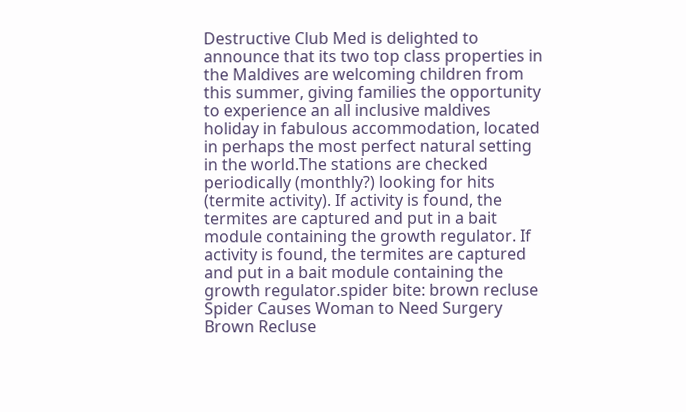Destructive Club Med is delighted to announce that its two top class properties in the Maldives are welcoming children from this summer, giving families the opportunity to experience an all inclusive maldives holiday in fabulous accommodation, located in perhaps the most perfect natural setting in the world.The stations are checked periodically (monthly?) looking for hits (termite activity). If activity is found, the termites are captured and put in a bait module containing the growth regulator. If activity is found, the termites are captured and put in a bait module containing the growth regulator.spider bite: brown recluse Spider Causes Woman to Need Surgery Brown Recluse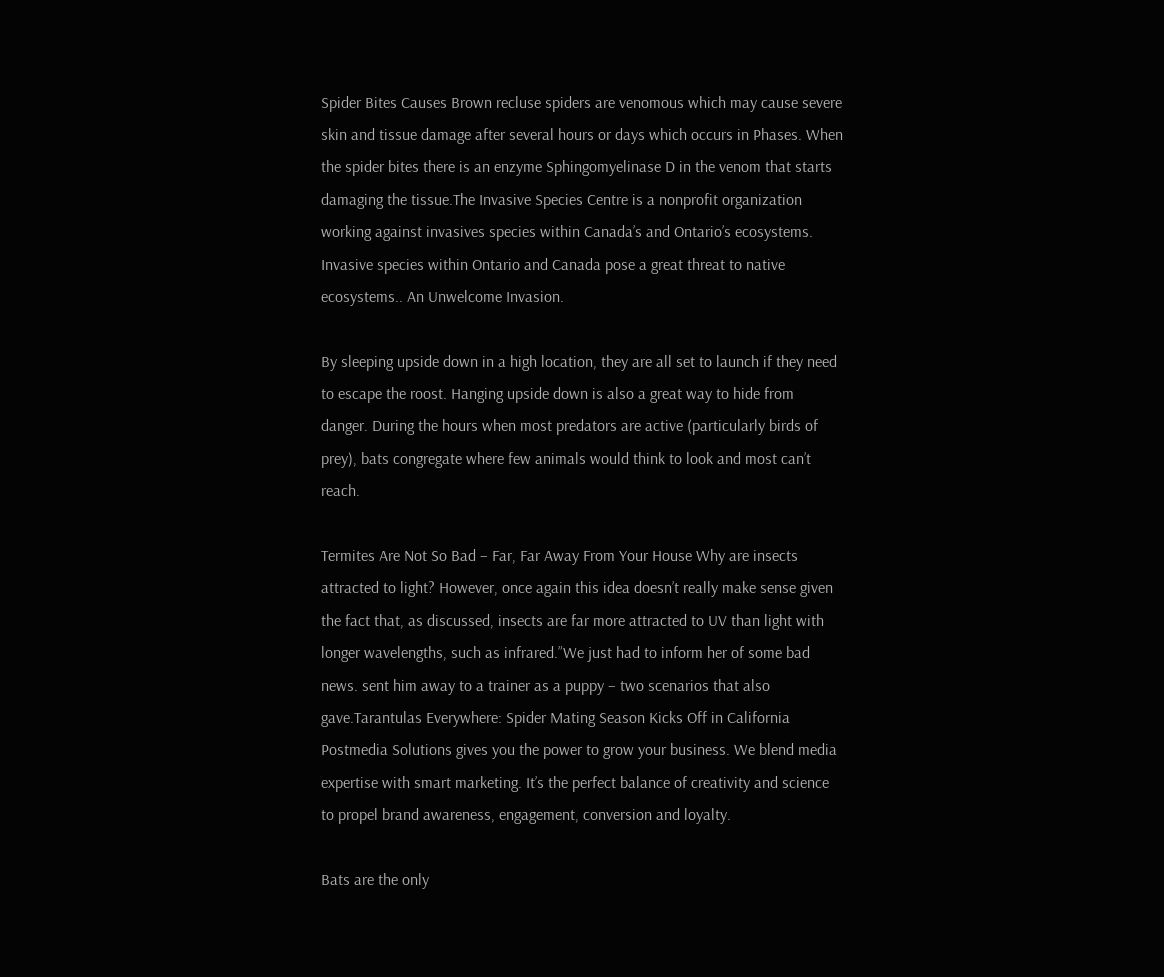Spider Bites Causes Brown recluse spiders are venomous which may cause severe skin and tissue damage after several hours or days which occurs in Phases. When the spider bites there is an enzyme Sphingomyelinase D in the venom that starts damaging the tissue.The Invasive Species Centre is a nonprofit organization working against invasives species within Canada’s and Ontario’s ecosystems. Invasive species within Ontario and Canada pose a great threat to native ecosystems.. An Unwelcome Invasion.

By sleeping upside down in a high location, they are all set to launch if they need to escape the roost. Hanging upside down is also a great way to hide from danger. During the hours when most predators are active (particularly birds of prey), bats congregate where few animals would think to look and most can’t reach.

Termites Are Not So Bad – Far, Far Away From Your House Why are insects attracted to light? However, once again this idea doesn’t really make sense given the fact that, as discussed, insects are far more attracted to UV than light with longer wavelengths, such as infrared.”We just had to inform her of some bad news. sent him away to a trainer as a puppy – two scenarios that also gave.Tarantulas Everywhere: Spider Mating Season Kicks Off in California Postmedia Solutions gives you the power to grow your business. We blend media expertise with smart marketing. It’s the perfect balance of creativity and science to propel brand awareness, engagement, conversion and loyalty.

Bats are the only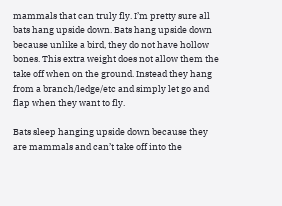mammals that can truly fly. I’m pretty sure all bats hang upside down. Bats hang upside down because unlike a bird, they do not have hollow bones. This extra weight does not allow them the take off when on the ground. Instead they hang from a branch/ledge/etc and simply let go and flap when they want to fly.

Bats sleep hanging upside down because they are mammals and can’t take off into the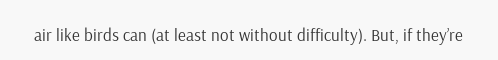air like birds can (at least not without difficulty). But, if they’re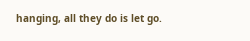hanging, all they do is let go.